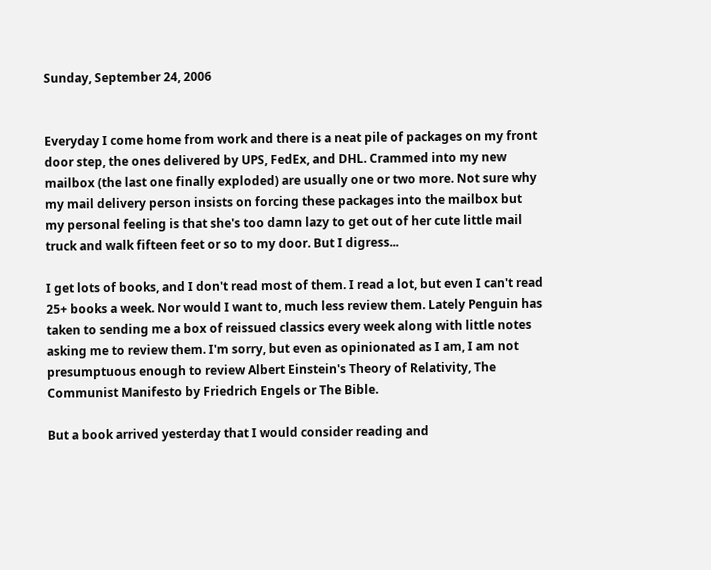Sunday, September 24, 2006


Everyday I come home from work and there is a neat pile of packages on my front door step, the ones delivered by UPS, FedEx, and DHL. Crammed into my new mailbox (the last one finally exploded) are usually one or two more. Not sure why my mail delivery person insists on forcing these packages into the mailbox but my personal feeling is that she's too damn lazy to get out of her cute little mail truck and walk fifteen feet or so to my door. But I digress...

I get lots of books, and I don't read most of them. I read a lot, but even I can't read 25+ books a week. Nor would I want to, much less review them. Lately Penguin has taken to sending me a box of reissued classics every week along with little notes asking me to review them. I'm sorry, but even as opinionated as I am, I am not presumptuous enough to review Albert Einstein's Theory of Relativity, The Communist Manifesto by Friedrich Engels or The Bible.

But a book arrived yesterday that I would consider reading and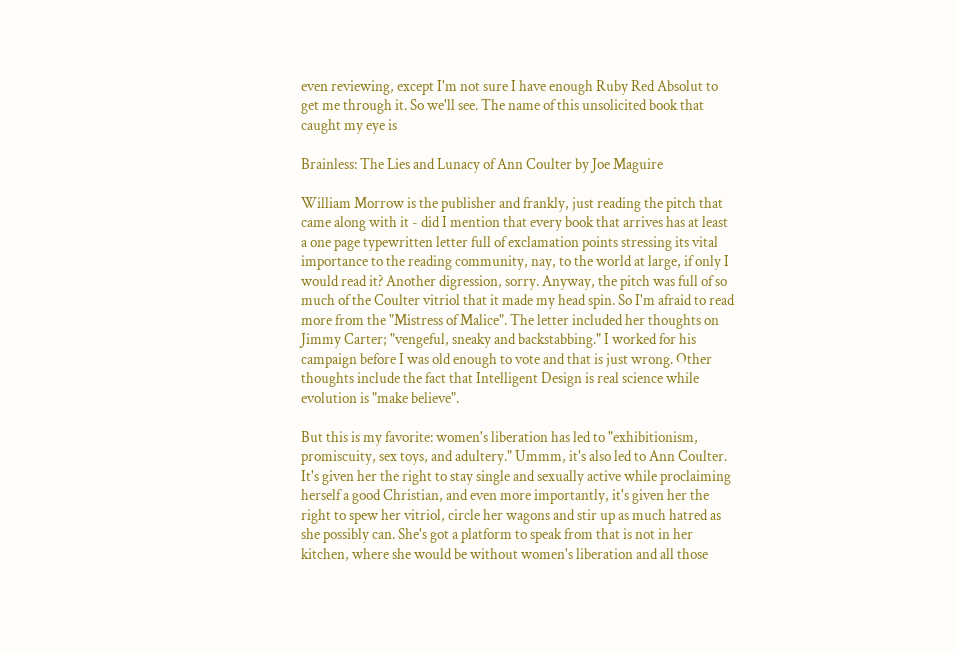even reviewing, except I'm not sure I have enough Ruby Red Absolut to get me through it. So we'll see. The name of this unsolicited book that caught my eye is

Brainless: The Lies and Lunacy of Ann Coulter by Joe Maguire

William Morrow is the publisher and frankly, just reading the pitch that came along with it - did I mention that every book that arrives has at least a one page typewritten letter full of exclamation points stressing its vital importance to the reading community, nay, to the world at large, if only I would read it? Another digression, sorry. Anyway, the pitch was full of so much of the Coulter vitriol that it made my head spin. So I'm afraid to read more from the "Mistress of Malice". The letter included her thoughts on Jimmy Carter; "vengeful, sneaky and backstabbing." I worked for his campaign before I was old enough to vote and that is just wrong. Other thoughts include the fact that Intelligent Design is real science while evolution is "make believe".

But this is my favorite: women's liberation has led to "exhibitionism, promiscuity, sex toys, and adultery." Ummm, it's also led to Ann Coulter. It's given her the right to stay single and sexually active while proclaiming herself a good Christian, and even more importantly, it's given her the right to spew her vitriol, circle her wagons and stir up as much hatred as she possibly can. She's got a platform to speak from that is not in her kitchen, where she would be without women's liberation and all those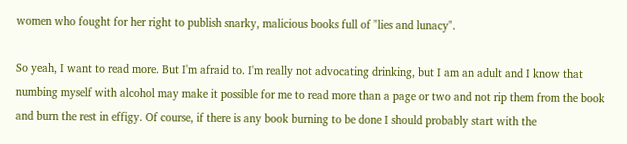women who fought for her right to publish snarky, malicious books full of "lies and lunacy".

So yeah, I want to read more. But I'm afraid to. I'm really not advocating drinking, but I am an adult and I know that numbing myself with alcohol may make it possible for me to read more than a page or two and not rip them from the book and burn the rest in effigy. Of course, if there is any book burning to be done I should probably start with the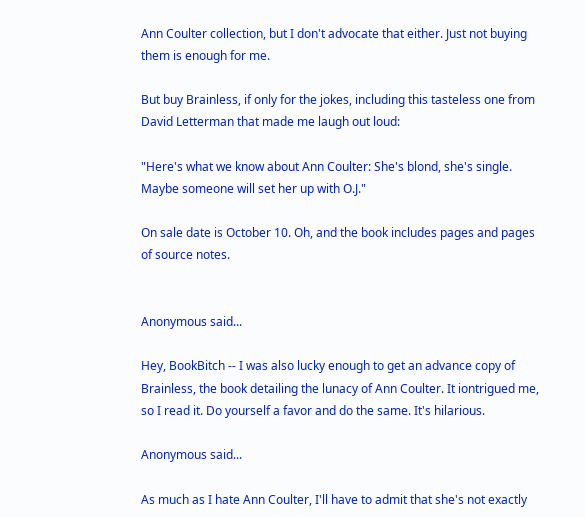Ann Coulter collection, but I don't advocate that either. Just not buying them is enough for me.

But buy Brainless, if only for the jokes, including this tasteless one from David Letterman that made me laugh out loud:

"Here's what we know about Ann Coulter: She's blond, she's single. Maybe someone will set her up with O.J."

On sale date is October 10. Oh, and the book includes pages and pages of source notes.


Anonymous said...

Hey, BookBitch -- I was also lucky enough to get an advance copy of Brainless, the book detailing the lunacy of Ann Coulter. It iontrigued me, so I read it. Do yourself a favor and do the same. It's hilarious.

Anonymous said...

As much as I hate Ann Coulter, I'll have to admit that she's not exactly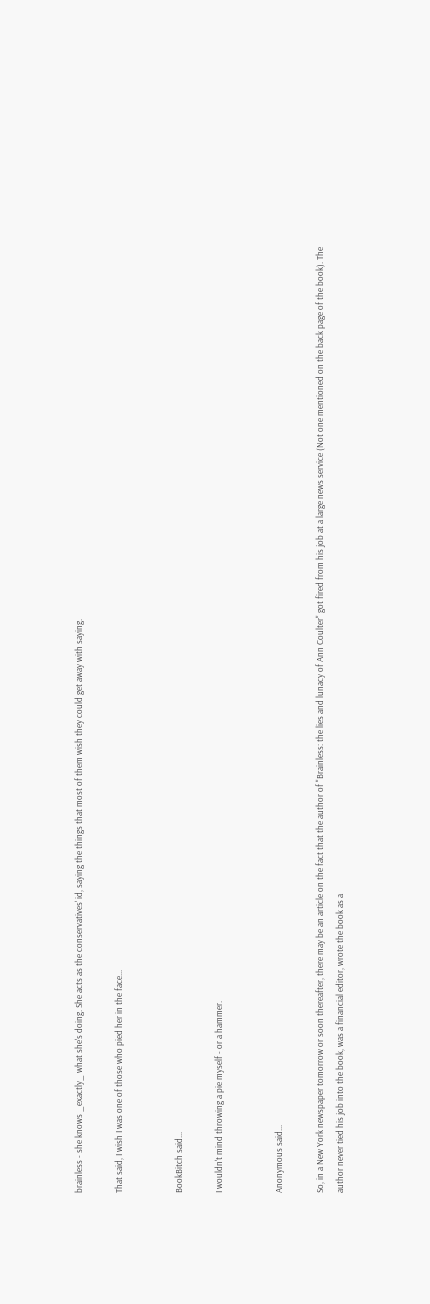brainless - she knows _exactly_ what she's doing. She acts as the conservatives' id, saying the things that most of them wish they could get away with saying.

That said, I wish I was one of those who pied her in the face...


BookBitch said...

I wouldn't mind throwing a pie myself - or a hammer.


Anonymous said...

So, in a New York newspaper tomorrow or soon thereafter, there may be an article on the fact that the author of "Brainless: the lies and lunacy of Ann Coulter" got fired from his job at a large news service (Not one mentioned on the back page of the book). The author never tied his job into the book, was a financial editor, wrote the book as a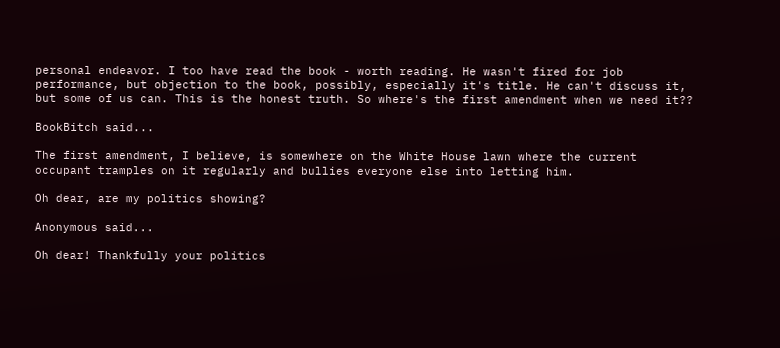personal endeavor. I too have read the book - worth reading. He wasn't fired for job performance, but objection to the book, possibly, especially it's title. He can't discuss it, but some of us can. This is the honest truth. So where's the first amendment when we need it??

BookBitch said...

The first amendment, I believe, is somewhere on the White House lawn where the current occupant tramples on it regularly and bullies everyone else into letting him.

Oh dear, are my politics showing?

Anonymous said...

Oh dear! Thankfully your politics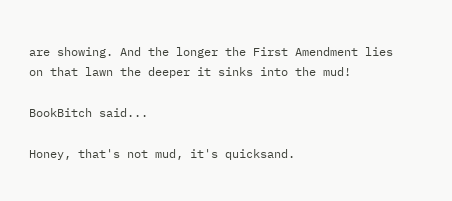are showing. And the longer the First Amendment lies on that lawn the deeper it sinks into the mud!

BookBitch said...

Honey, that's not mud, it's quicksand.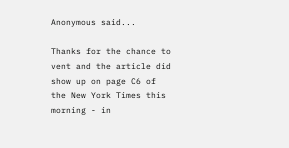Anonymous said...

Thanks for the chance to vent and the article did show up on page C6 of the New York Times this morning - in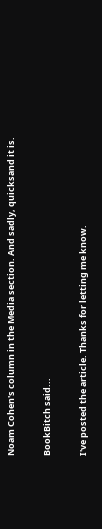Noam Cohen's column in the Media section. And sadly, quicksand it is.

BookBitch said...

I've posted the article. Thanks for letting me know.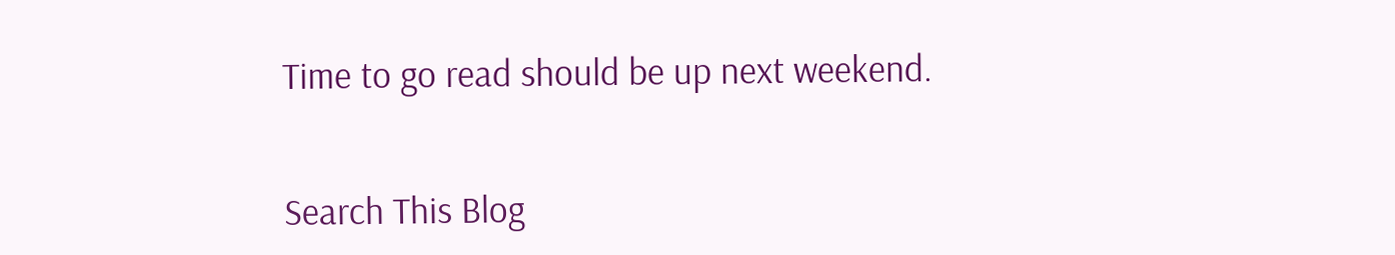Time to go read should be up next weekend.


Search This Blog